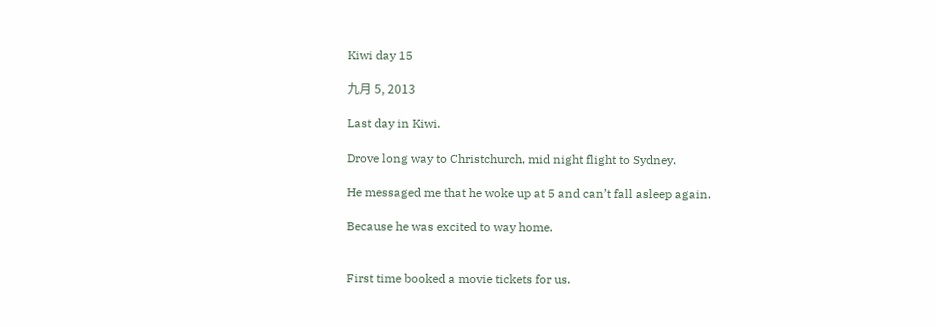Kiwi day 15

九月 5, 2013

Last day in Kiwi.

Drove long way to Christchurch, mid night flight to Sydney.

He messaged me that he woke up at 5 and can’t fall asleep again.

Because he was excited to way home.


First time booked a movie tickets for us.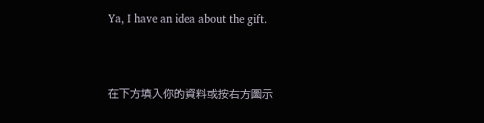Ya, I have an idea about the gift.




在下方填入你的資料或按右方圖示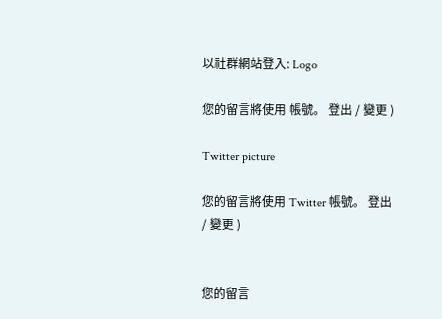以社群網站登入: Logo

您的留言將使用 帳號。 登出 / 變更 )

Twitter picture

您的留言將使用 Twitter 帳號。 登出 / 變更 )


您的留言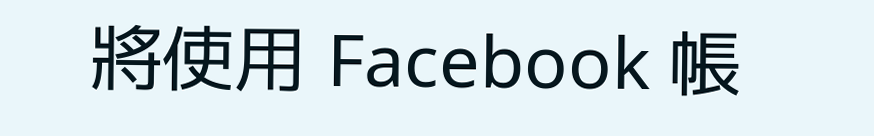將使用 Facebook 帳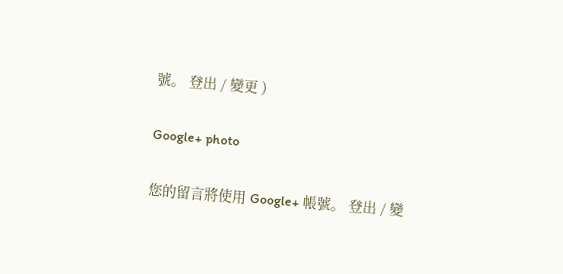號。 登出 / 變更 )

Google+ photo

您的留言將使用 Google+ 帳號。 登出 / 變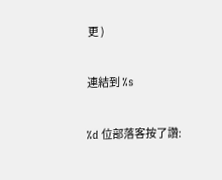更 )

連結到 %s

%d 位部落客按了讚: